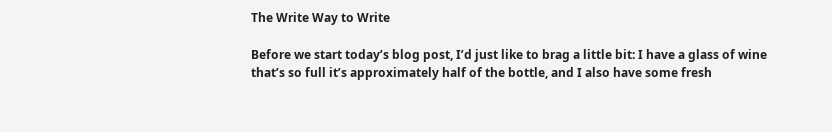The Write Way to Write

Before we start today’s blog post, I’d just like to brag a little bit: I have a glass of wine that’s so full it’s approximately half of the bottle, and I also have some fresh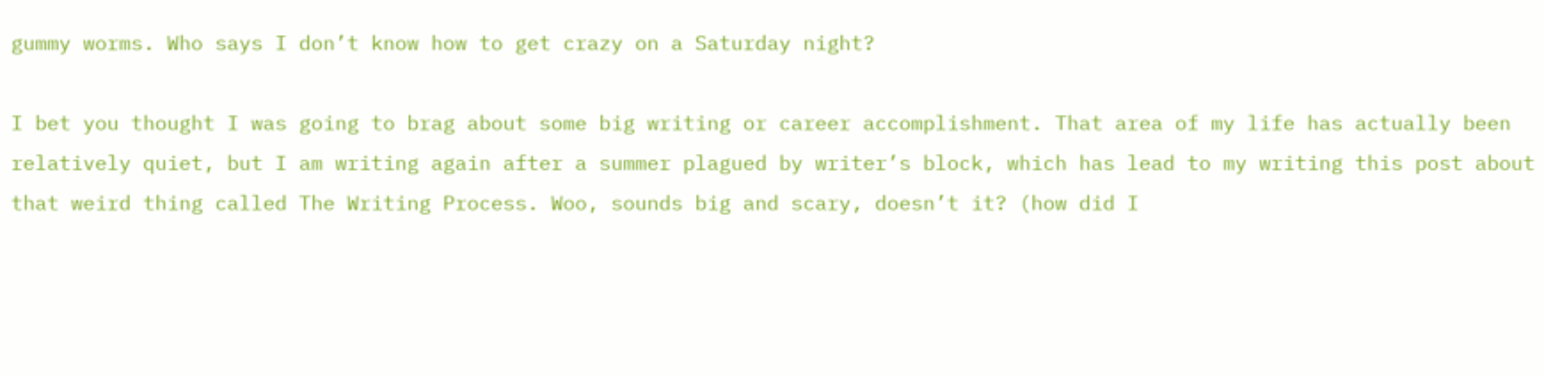gummy worms. Who says I don’t know how to get crazy on a Saturday night?

I bet you thought I was going to brag about some big writing or career accomplishment. That area of my life has actually been relatively quiet, but I am writing again after a summer plagued by writer’s block, which has lead to my writing this post about that weird thing called The Writing Process. Woo, sounds big and scary, doesn’t it? (how did I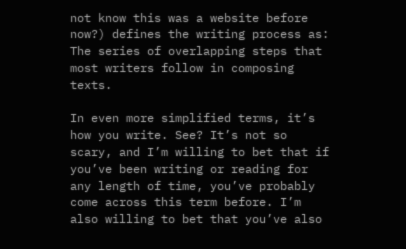not know this was a website before now?) defines the writing process as: The series of overlapping steps that most writers follow in composing texts.

In even more simplified terms, it’s how you write. See? It’s not so scary, and I’m willing to bet that if you’ve been writing or reading for any length of time, you’ve probably come across this term before. I’m also willing to bet that you’ve also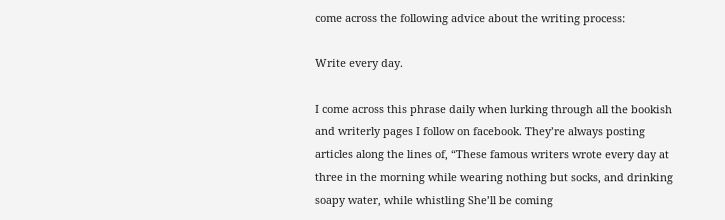come across the following advice about the writing process:

Write every day.

I come across this phrase daily when lurking through all the bookish and writerly pages I follow on facebook. They’re always posting articles along the lines of, “These famous writers wrote every day at three in the morning while wearing nothing but socks, and drinking soapy water, while whistling She’ll be coming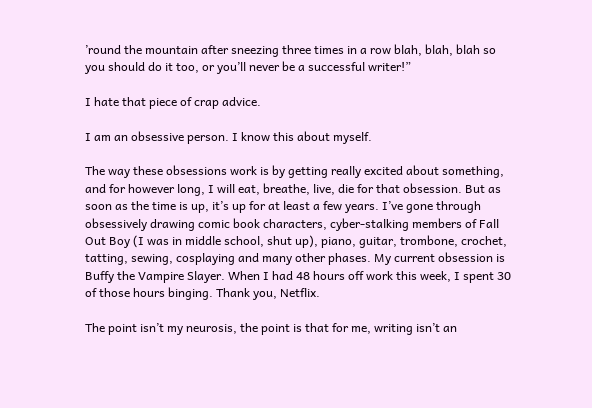’round the mountain after sneezing three times in a row blah, blah, blah so you should do it too, or you’ll never be a successful writer!”

I hate that piece of crap advice.

I am an obsessive person. I know this about myself.

The way these obsessions work is by getting really excited about something, and for however long, I will eat, breathe, live, die for that obsession. But as soon as the time is up, it’s up for at least a few years. I’ve gone through obsessively drawing comic book characters, cyber-stalking members of Fall Out Boy (I was in middle school, shut up), piano, guitar, trombone, crochet, tatting, sewing, cosplaying and many other phases. My current obsession is Buffy the Vampire Slayer. When I had 48 hours off work this week, I spent 30 of those hours binging. Thank you, Netflix.

The point isn’t my neurosis, the point is that for me, writing isn’t an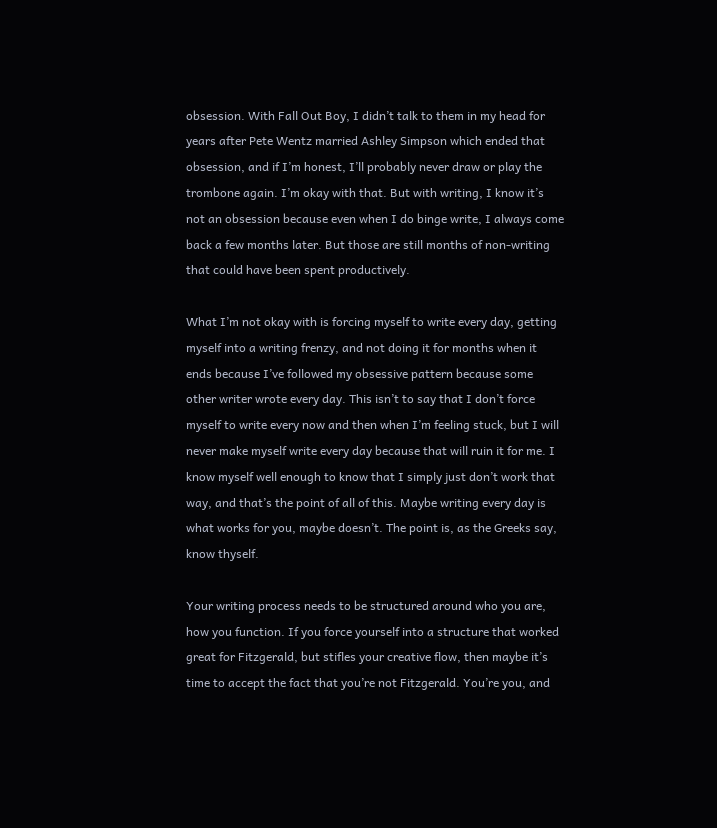obsession. With Fall Out Boy, I didn’t talk to them in my head for years after Pete Wentz married Ashley Simpson which ended that obsession, and if I’m honest, I’ll probably never draw or play the trombone again. I’m okay with that. But with writing, I know it’s not an obsession because even when I do binge write, I always come back a few months later. But those are still months of non-writing that could have been spent productively.

What I’m not okay with is forcing myself to write every day, getting myself into a writing frenzy, and not doing it for months when it ends because I’ve followed my obsessive pattern because some other writer wrote every day. This isn’t to say that I don’t force myself to write every now and then when I’m feeling stuck, but I will never make myself write every day because that will ruin it for me. I know myself well enough to know that I simply just don’t work that way, and that’s the point of all of this. Maybe writing every day is what works for you, maybe doesn’t. The point is, as the Greeks say, know thyself.

Your writing process needs to be structured around who you are, how you function. If you force yourself into a structure that worked great for Fitzgerald, but stifles your creative flow, then maybe it’s time to accept the fact that you’re not Fitzgerald. You’re you, and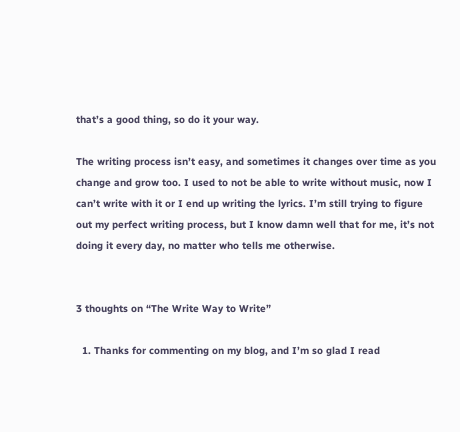that’s a good thing, so do it your way.

The writing process isn’t easy, and sometimes it changes over time as you change and grow too. I used to not be able to write without music, now I can’t write with it or I end up writing the lyrics. I’m still trying to figure out my perfect writing process, but I know damn well that for me, it’s not doing it every day, no matter who tells me otherwise.


3 thoughts on “The Write Way to Write”

  1. Thanks for commenting on my blog, and I’m so glad I read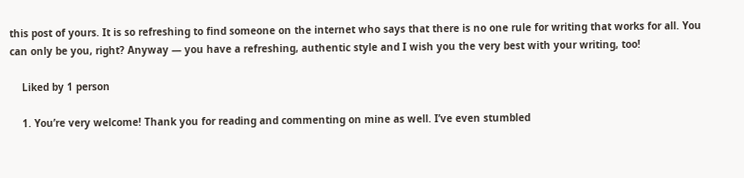this post of yours. It is so refreshing to find someone on the internet who says that there is no one rule for writing that works for all. You can only be you, right? Anyway — you have a refreshing, authentic style and I wish you the very best with your writing, too!

    Liked by 1 person

    1. You’re very welcome! Thank you for reading and commenting on mine as well. I’ve even stumbled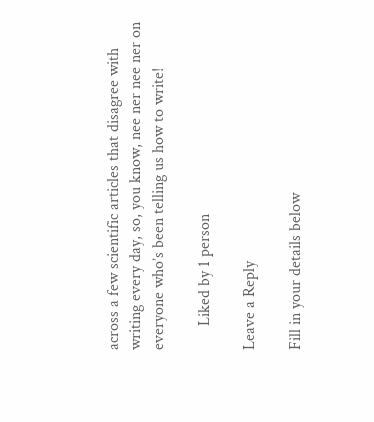across a few scientific articles that disagree with writing every day, so, you know, nee ner nee ner on everyone who’s been telling us how to write!

      Liked by 1 person

Leave a Reply

Fill in your details below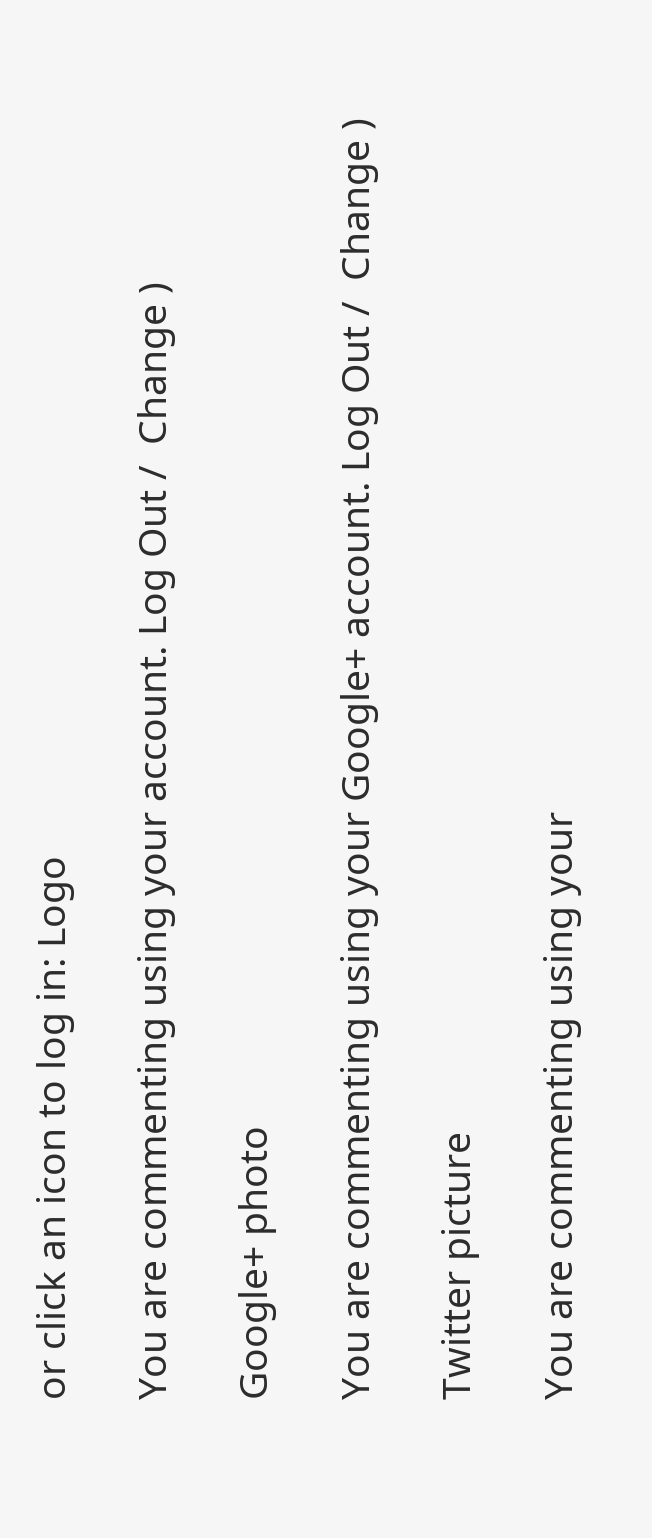or click an icon to log in: Logo

You are commenting using your account. Log Out /  Change )

Google+ photo

You are commenting using your Google+ account. Log Out /  Change )

Twitter picture

You are commenting using your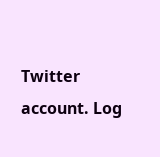Twitter account. Log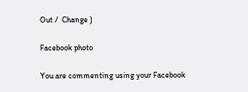Out /  Change )

Facebook photo

You are commenting using your Facebook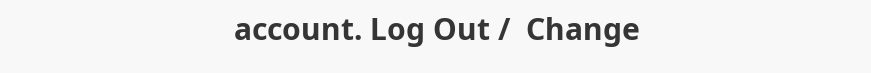account. Log Out /  Change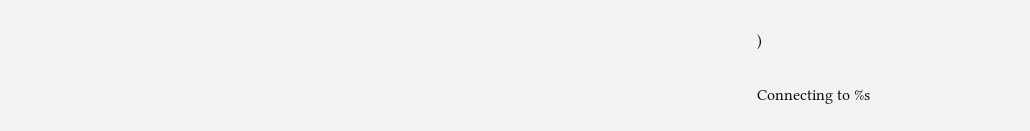)


Connecting to %s